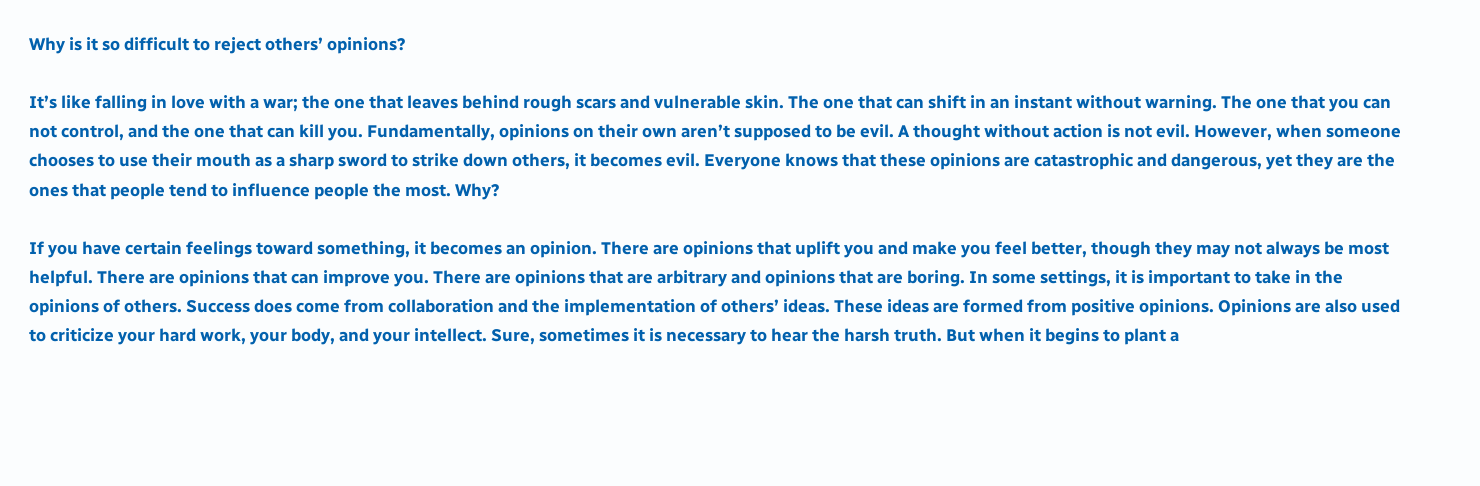Why is it so difficult to reject others’ opinions?

It’s like falling in love with a war; the one that leaves behind rough scars and vulnerable skin. The one that can shift in an instant without warning. The one that you can not control, and the one that can kill you. Fundamentally, opinions on their own aren’t supposed to be evil. A thought without action is not evil. However, when someone chooses to use their mouth as a sharp sword to strike down others, it becomes evil. Everyone knows that these opinions are catastrophic and dangerous, yet they are the ones that people tend to influence people the most. Why?

If you have certain feelings toward something, it becomes an opinion. There are opinions that uplift you and make you feel better, though they may not always be most helpful. There are opinions that can improve you. There are opinions that are arbitrary and opinions that are boring. In some settings, it is important to take in the opinions of others. Success does come from collaboration and the implementation of others’ ideas. These ideas are formed from positive opinions. Opinions are also used to criticize your hard work, your body, and your intellect. Sure, sometimes it is necessary to hear the harsh truth. But when it begins to plant a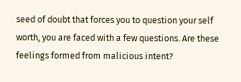seed of doubt that forces you to question your self worth, you are faced with a few questions. Are these feelings formed from malicious intent?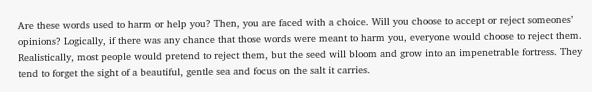Are these words used to harm or help you? Then, you are faced with a choice. Will you choose to accept or reject someones’ opinions? Logically, if there was any chance that those words were meant to harm you, everyone would choose to reject them. Realistically, most people would pretend to reject them, but the seed will bloom and grow into an impenetrable fortress. They tend to forget the sight of a beautiful, gentle sea and focus on the salt it carries.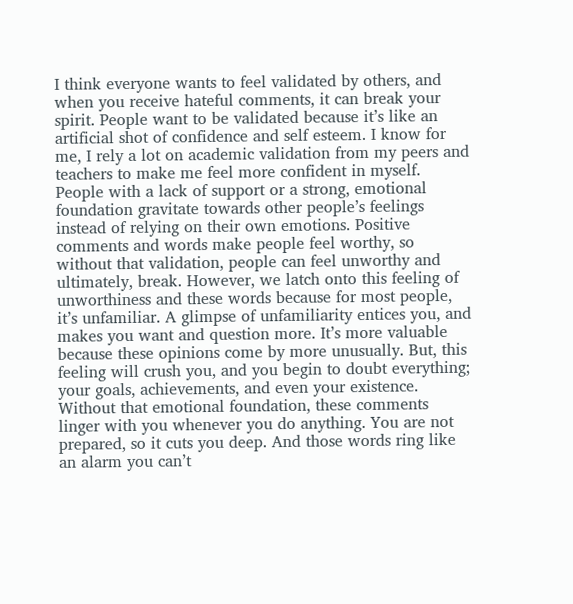I think everyone wants to feel validated by others, and when you receive hateful comments, it can break your spirit. People want to be validated because it’s like an artificial shot of confidence and self esteem. I know for me, I rely a lot on academic validation from my peers and teachers to make me feel more confident in myself. People with a lack of support or a strong, emotional foundation gravitate towards other people’s feelings instead of relying on their own emotions. Positive comments and words make people feel worthy, so without that validation, people can feel unworthy and ultimately, break. However, we latch onto this feeling of unworthiness and these words because for most people, it’s unfamiliar. A glimpse of unfamiliarity entices you, and makes you want and question more. It’s more valuable because these opinions come by more unusually. But, this feeling will crush you, and you begin to doubt everything; your goals, achievements, and even your existence. Without that emotional foundation, these comments linger with you whenever you do anything. You are not prepared, so it cuts you deep. And those words ring like an alarm you can’t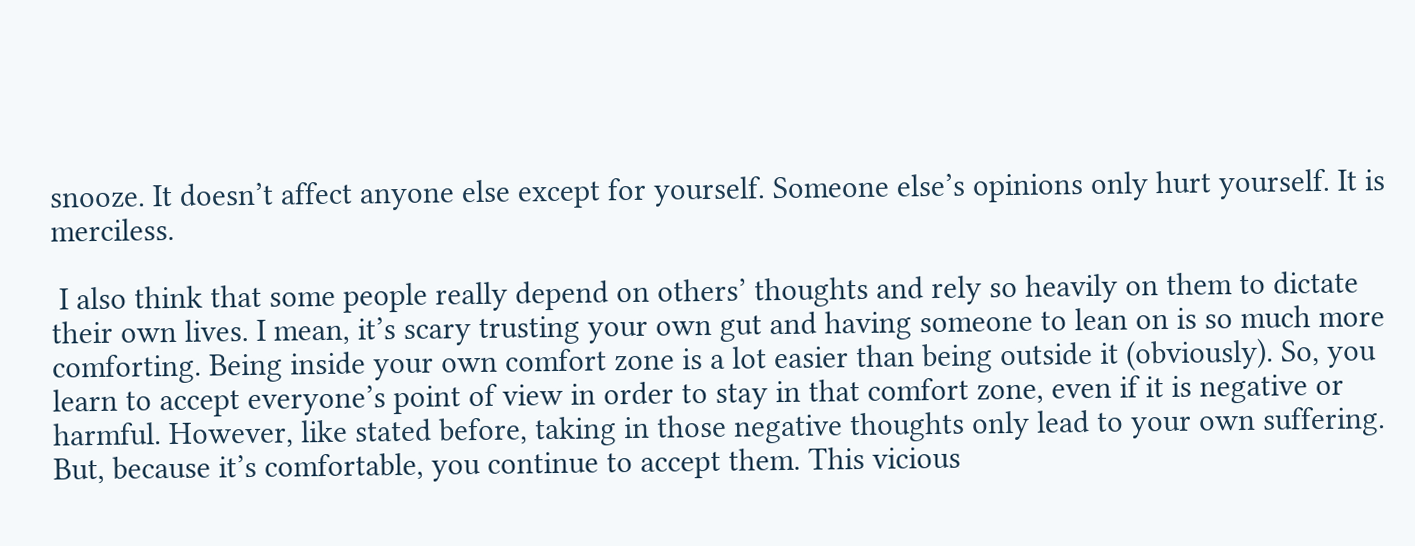snooze. It doesn’t affect anyone else except for yourself. Someone else’s opinions only hurt yourself. It is merciless.

 I also think that some people really depend on others’ thoughts and rely so heavily on them to dictate their own lives. I mean, it’s scary trusting your own gut and having someone to lean on is so much more comforting. Being inside your own comfort zone is a lot easier than being outside it (obviously). So, you learn to accept everyone’s point of view in order to stay in that comfort zone, even if it is negative or harmful. However, like stated before, taking in those negative thoughts only lead to your own suffering. But, because it’s comfortable, you continue to accept them. This vicious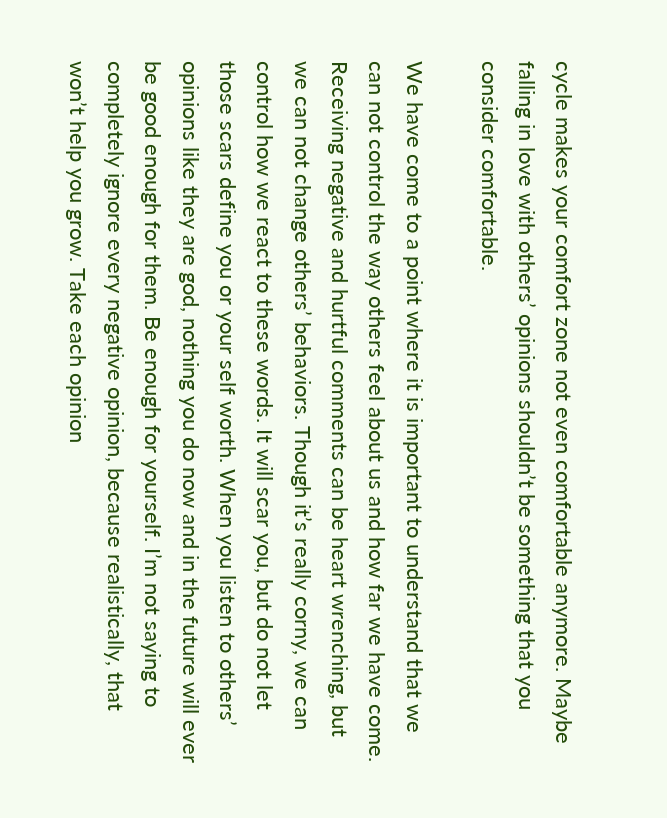cycle makes your comfort zone not even comfortable anymore. Maybe falling in love with others’ opinions shouldn’t be something that you consider comfortable.

We have come to a point where it is important to understand that we can not control the way others feel about us and how far we have come. Receiving negative and hurtful comments can be heart wrenching, but we can not change others’ behaviors. Though it’s really corny, we can control how we react to these words. It will scar you, but do not let those scars define you or your self worth. When you listen to others’ opinions like they are god, nothing you do now and in the future will ever be good enough for them. Be enough for yourself. I’m not saying to completely ignore every negative opinion, because realistically, that won’t help you grow. Take each opinion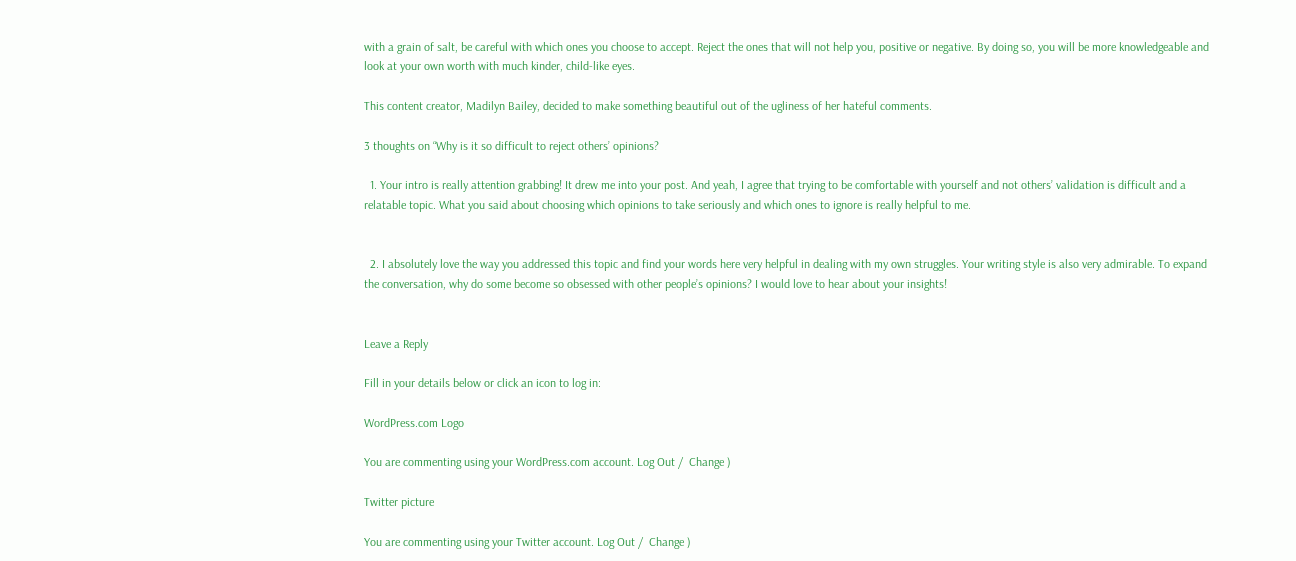with a grain of salt, be careful with which ones you choose to accept. Reject the ones that will not help you, positive or negative. By doing so, you will be more knowledgeable and look at your own worth with much kinder, child-like eyes.

This content creator, Madilyn Bailey, decided to make something beautiful out of the ugliness of her hateful comments.

3 thoughts on “Why is it so difficult to reject others’ opinions?

  1. Your intro is really attention grabbing! It drew me into your post. And yeah, I agree that trying to be comfortable with yourself and not others’ validation is difficult and a relatable topic. What you said about choosing which opinions to take seriously and which ones to ignore is really helpful to me.


  2. I absolutely love the way you addressed this topic and find your words here very helpful in dealing with my own struggles. Your writing style is also very admirable. To expand the conversation, why do some become so obsessed with other people’s opinions? I would love to hear about your insights!


Leave a Reply

Fill in your details below or click an icon to log in:

WordPress.com Logo

You are commenting using your WordPress.com account. Log Out /  Change )

Twitter picture

You are commenting using your Twitter account. Log Out /  Change )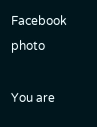Facebook photo

You are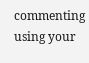commenting using your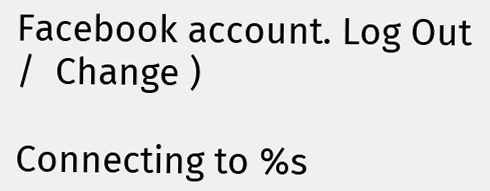Facebook account. Log Out /  Change )

Connecting to %s